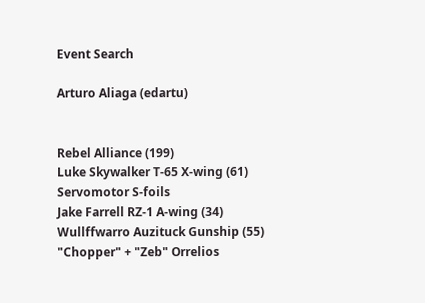Event Search

Arturo Aliaga (edartu)


Rebel Alliance (199)
Luke Skywalker T-65 X-wing (61)
Servomotor S-foils
Jake Farrell RZ-1 A-wing (34)
Wullffwarro Auzituck Gunship (55)
"Chopper" + "Zeb" Orrelios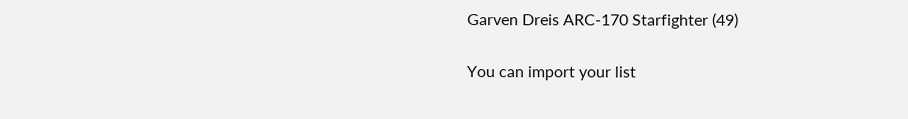Garven Dreis ARC-170 Starfighter (49)

You can import your list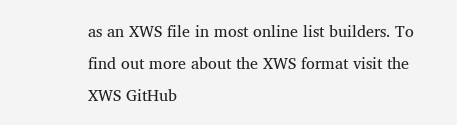as an XWS file in most online list builders. To find out more about the XWS format visit the XWS GitHub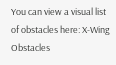You can view a visual list of obstacles here: X-Wing Obstacles